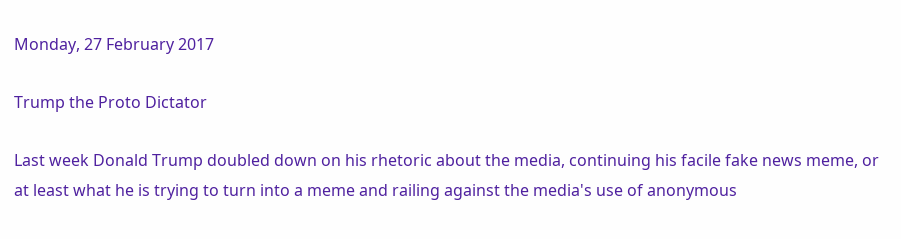Monday, 27 February 2017

Trump the Proto Dictator

Last week Donald Trump doubled down on his rhetoric about the media, continuing his facile fake news meme, or at least what he is trying to turn into a meme and railing against the media's use of anonymous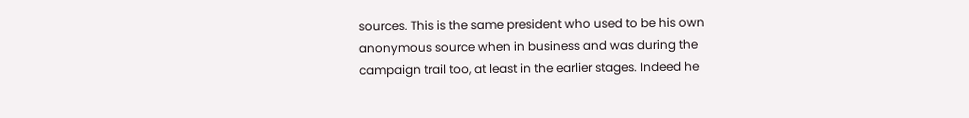sources. This is the same president who used to be his own anonymous source when in business and was during the campaign trail too, at least in the earlier stages. Indeed he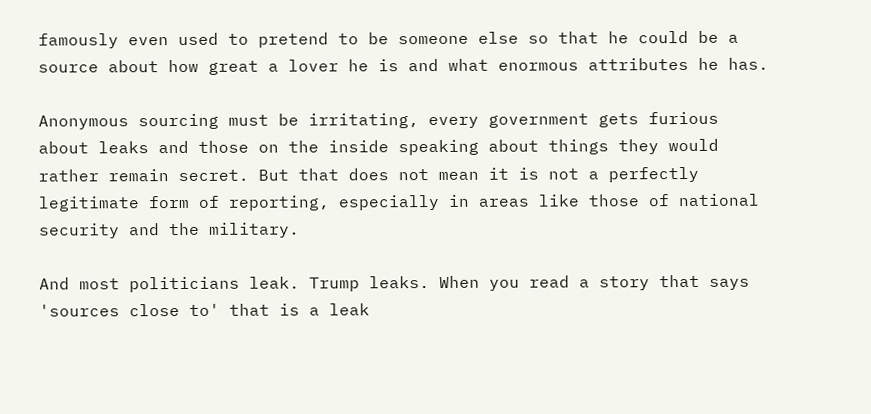famously even used to pretend to be someone else so that he could be a source about how great a lover he is and what enormous attributes he has.

Anonymous sourcing must be irritating, every government gets furious about leaks and those on the inside speaking about things they would rather remain secret. But that does not mean it is not a perfectly legitimate form of reporting, especially in areas like those of national security and the military.

And most politicians leak. Trump leaks. When you read a story that says 'sources close to' that is a leak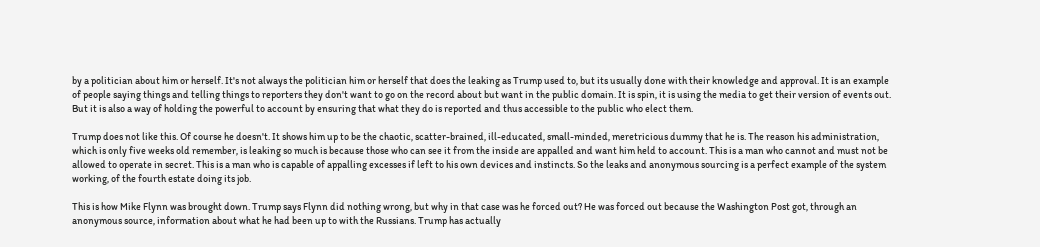by a politician about him or herself. It's not always the politician him or herself that does the leaking as Trump used to, but its usually done with their knowledge and approval. It is an example of people saying things and telling things to reporters they don't want to go on the record about but want in the public domain. It is spin, it is using the media to get their version of events out. But it is also a way of holding the powerful to account by ensuring that what they do is reported and thus accessible to the public who elect them.

Trump does not like this. Of course he doesn't. It shows him up to be the chaotic, scatter-brained, ill-educated, small-minded, meretricious dummy that he is. The reason his administration, which is only five weeks old remember, is leaking so much is because those who can see it from the inside are appalled and want him held to account. This is a man who cannot and must not be allowed to operate in secret. This is a man who is capable of appalling excesses if left to his own devices and instincts. So the leaks and anonymous sourcing is a perfect example of the system working, of the fourth estate doing its job.

This is how Mike Flynn was brought down. Trump says Flynn did nothing wrong, but why in that case was he forced out? He was forced out because the Washington Post got, through an anonymous source, information about what he had been up to with the Russians. Trump has actually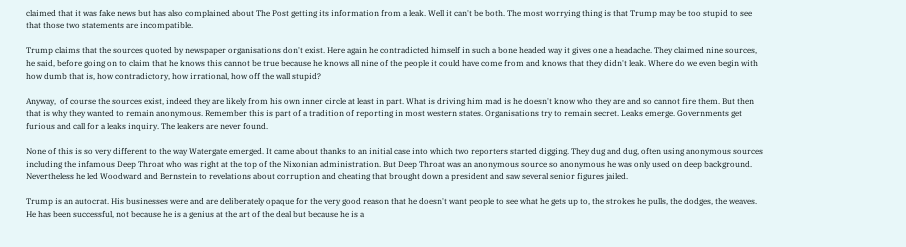claimed that it was fake news but has also complained about The Post getting its information from a leak. Well it can't be both. The most worrying thing is that Trump may be too stupid to see that those two statements are incompatible.

Trump claims that the sources quoted by newspaper organisations don't exist. Here again he contradicted himself in such a bone headed way it gives one a headache. They claimed nine sources, he said, before going on to claim that he knows this cannot be true because he knows all nine of the people it could have come from and knows that they didn't leak. Where do we even begin with how dumb that is, how contradictory, how irrational, how off the wall stupid?

Anyway,  of course the sources exist, indeed they are likely from his own inner circle at least in part. What is driving him mad is he doesn't know who they are and so cannot fire them. But then that is why they wanted to remain anonymous. Remember this is part of a tradition of reporting in most western states. Organisations try to remain secret. Leaks emerge. Governments get furious and call for a leaks inquiry. The leakers are never found.

None of this is so very different to the way Watergate emerged. It came about thanks to an initial case into which two reporters started digging. They dug and dug, often using anonymous sources including the infamous Deep Throat who was right at the top of the Nixonian administration. But Deep Throat was an anonymous source so anonymous he was only used on deep background. Nevertheless he led Woodward and Bernstein to revelations about corruption and cheating that brought down a president and saw several senior figures jailed.

Trump is an autocrat. His businesses were and are deliberately opaque for the very good reason that he doesn't want people to see what he gets up to, the strokes he pulls, the dodges, the weaves. He has been successful, not because he is a genius at the art of the deal but because he is a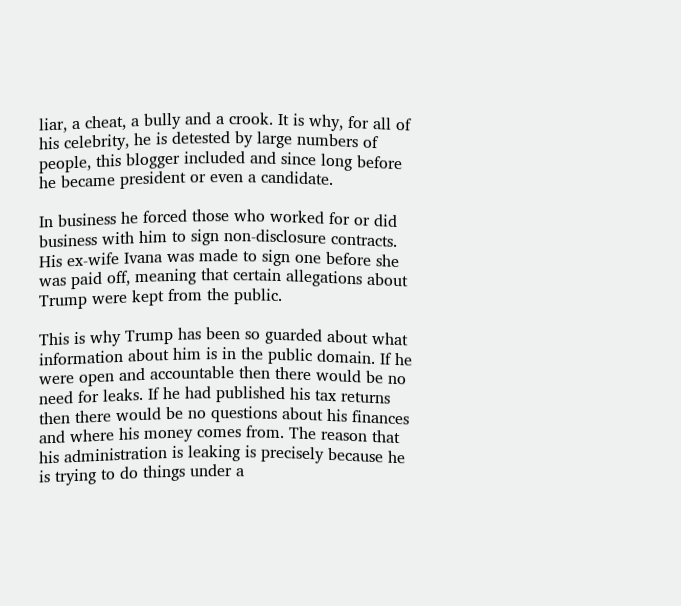liar, a cheat, a bully and a crook. It is why, for all of his celebrity, he is detested by large numbers of people, this blogger included and since long before he became president or even a candidate.

In business he forced those who worked for or did business with him to sign non-disclosure contracts. His ex-wife Ivana was made to sign one before she was paid off, meaning that certain allegations about Trump were kept from the public.

This is why Trump has been so guarded about what information about him is in the public domain. If he were open and accountable then there would be no need for leaks. If he had published his tax returns then there would be no questions about his finances and where his money comes from. The reason that his administration is leaking is precisely because he is trying to do things under a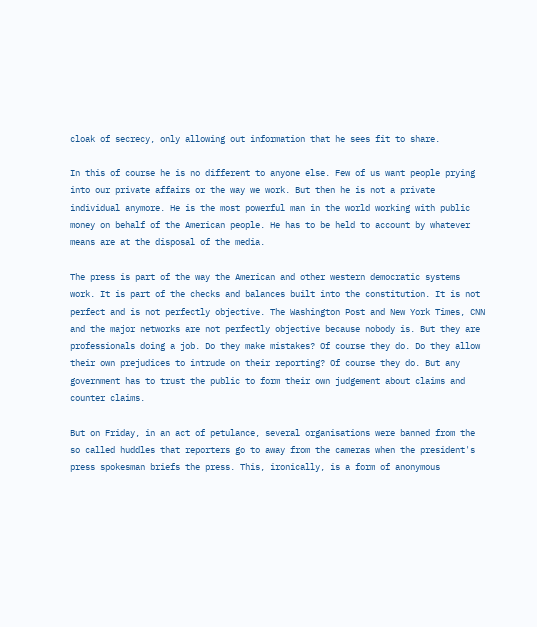cloak of secrecy, only allowing out information that he sees fit to share.

In this of course he is no different to anyone else. Few of us want people prying into our private affairs or the way we work. But then he is not a private individual anymore. He is the most powerful man in the world working with public money on behalf of the American people. He has to be held to account by whatever means are at the disposal of the media.

The press is part of the way the American and other western democratic systems work. It is part of the checks and balances built into the constitution. It is not perfect and is not perfectly objective. The Washington Post and New York Times, CNN and the major networks are not perfectly objective because nobody is. But they are professionals doing a job. Do they make mistakes? Of course they do. Do they allow their own prejudices to intrude on their reporting? Of course they do. But any government has to trust the public to form their own judgement about claims and counter claims.

But on Friday, in an act of petulance, several organisations were banned from the so called huddles that reporters go to away from the cameras when the president's press spokesman briefs the press. This, ironically, is a form of anonymous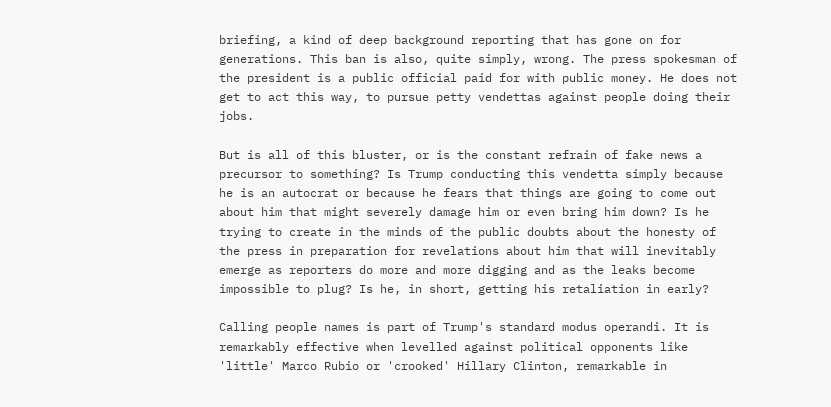briefing, a kind of deep background reporting that has gone on for generations. This ban is also, quite simply, wrong. The press spokesman of the president is a public official paid for with public money. He does not get to act this way, to pursue petty vendettas against people doing their jobs.

But is all of this bluster, or is the constant refrain of fake news a precursor to something? Is Trump conducting this vendetta simply because he is an autocrat or because he fears that things are going to come out about him that might severely damage him or even bring him down? Is he trying to create in the minds of the public doubts about the honesty of the press in preparation for revelations about him that will inevitably emerge as reporters do more and more digging and as the leaks become impossible to plug? Is he, in short, getting his retaliation in early?

Calling people names is part of Trump's standard modus operandi. It is remarkably effective when levelled against political opponents like 'little' Marco Rubio or 'crooked' Hillary Clinton, remarkable in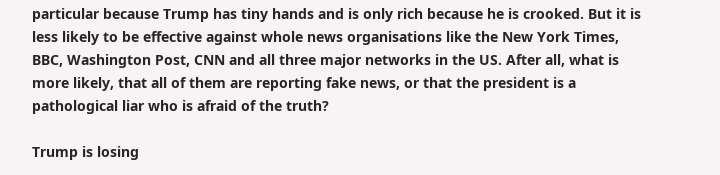particular because Trump has tiny hands and is only rich because he is crooked. But it is less likely to be effective against whole news organisations like the New York Times, BBC, Washington Post, CNN and all three major networks in the US. After all, what is more likely, that all of them are reporting fake news, or that the president is a pathological liar who is afraid of the truth?

Trump is losing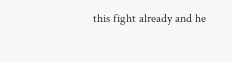this fight already and he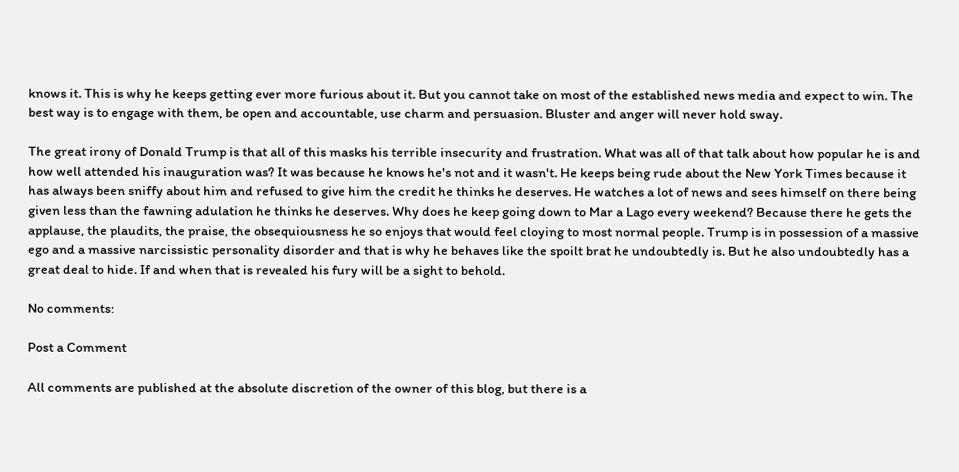knows it. This is why he keeps getting ever more furious about it. But you cannot take on most of the established news media and expect to win. The best way is to engage with them, be open and accountable, use charm and persuasion. Bluster and anger will never hold sway.

The great irony of Donald Trump is that all of this masks his terrible insecurity and frustration. What was all of that talk about how popular he is and how well attended his inauguration was? It was because he knows he's not and it wasn't. He keeps being rude about the New York Times because it has always been sniffy about him and refused to give him the credit he thinks he deserves. He watches a lot of news and sees himself on there being given less than the fawning adulation he thinks he deserves. Why does he keep going down to Mar a Lago every weekend? Because there he gets the applause, the plaudits, the praise, the obsequiousness he so enjoys that would feel cloying to most normal people. Trump is in possession of a massive ego and a massive narcissistic personality disorder and that is why he behaves like the spoilt brat he undoubtedly is. But he also undoubtedly has a great deal to hide. If and when that is revealed his fury will be a sight to behold.

No comments:

Post a Comment

All comments are published at the absolute discretion of the owner of this blog, but there is a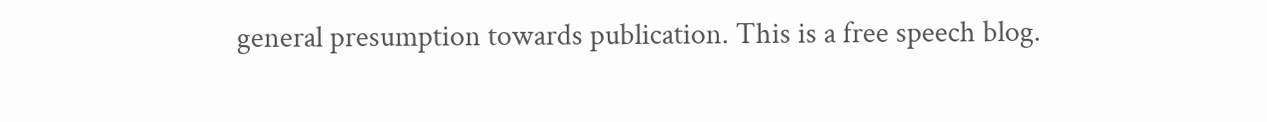general presumption towards publication. This is a free speech blog.